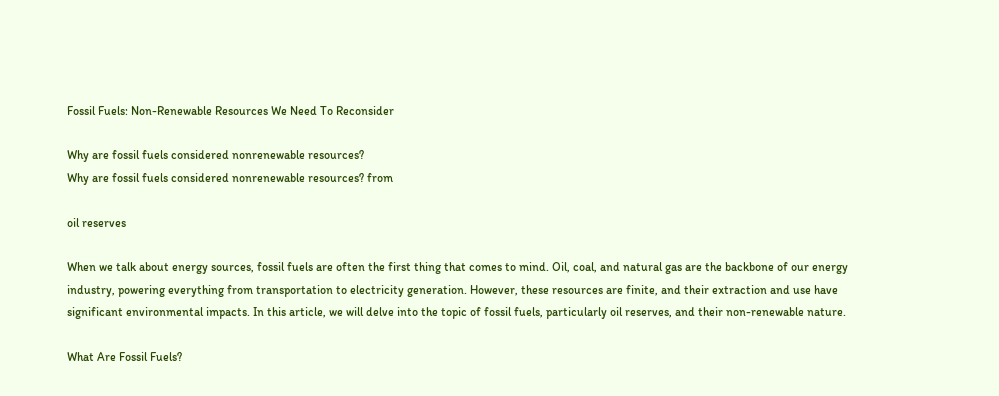Fossil Fuels: Non-Renewable Resources We Need To Reconsider

Why are fossil fuels considered nonrenewable resources?
Why are fossil fuels considered nonrenewable resources? from

oil reserves

When we talk about energy sources, fossil fuels are often the first thing that comes to mind. Oil, coal, and natural gas are the backbone of our energy industry, powering everything from transportation to electricity generation. However, these resources are finite, and their extraction and use have significant environmental impacts. In this article, we will delve into the topic of fossil fuels, particularly oil reserves, and their non-renewable nature.

What Are Fossil Fuels?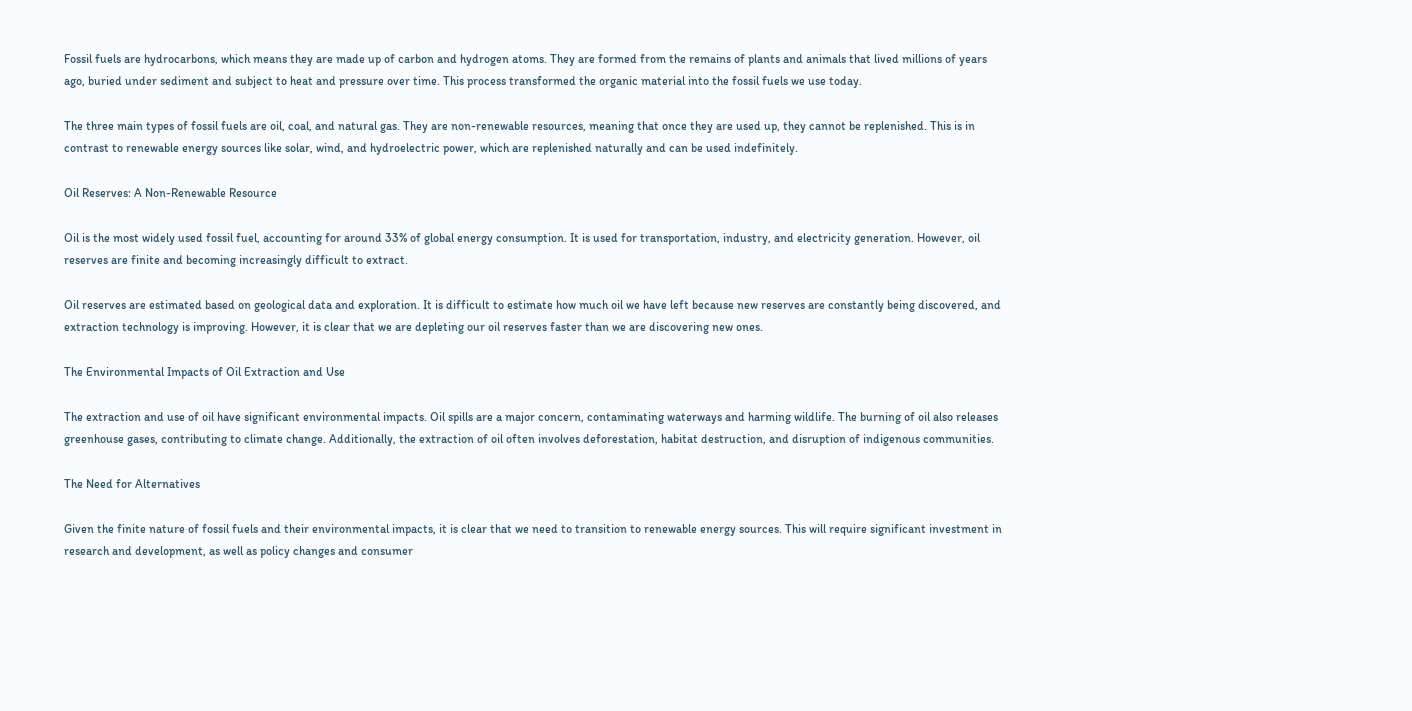Fossil fuels are hydrocarbons, which means they are made up of carbon and hydrogen atoms. They are formed from the remains of plants and animals that lived millions of years ago, buried under sediment and subject to heat and pressure over time. This process transformed the organic material into the fossil fuels we use today.

The three main types of fossil fuels are oil, coal, and natural gas. They are non-renewable resources, meaning that once they are used up, they cannot be replenished. This is in contrast to renewable energy sources like solar, wind, and hydroelectric power, which are replenished naturally and can be used indefinitely.

Oil Reserves: A Non-Renewable Resource

Oil is the most widely used fossil fuel, accounting for around 33% of global energy consumption. It is used for transportation, industry, and electricity generation. However, oil reserves are finite and becoming increasingly difficult to extract.

Oil reserves are estimated based on geological data and exploration. It is difficult to estimate how much oil we have left because new reserves are constantly being discovered, and extraction technology is improving. However, it is clear that we are depleting our oil reserves faster than we are discovering new ones.

The Environmental Impacts of Oil Extraction and Use

The extraction and use of oil have significant environmental impacts. Oil spills are a major concern, contaminating waterways and harming wildlife. The burning of oil also releases greenhouse gases, contributing to climate change. Additionally, the extraction of oil often involves deforestation, habitat destruction, and disruption of indigenous communities.

The Need for Alternatives

Given the finite nature of fossil fuels and their environmental impacts, it is clear that we need to transition to renewable energy sources. This will require significant investment in research and development, as well as policy changes and consumer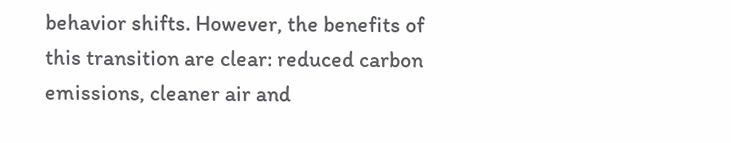behavior shifts. However, the benefits of this transition are clear: reduced carbon emissions, cleaner air and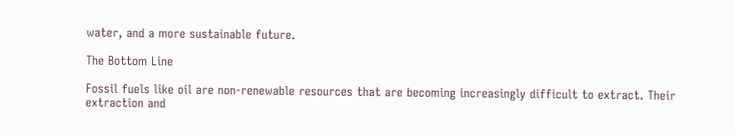water, and a more sustainable future.

The Bottom Line

Fossil fuels like oil are non-renewable resources that are becoming increasingly difficult to extract. Their extraction and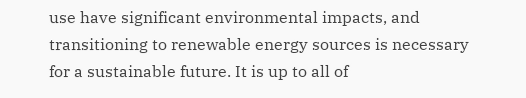use have significant environmental impacts, and transitioning to renewable energy sources is necessary for a sustainable future. It is up to all of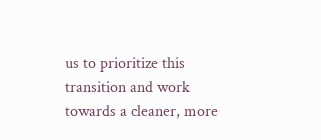us to prioritize this transition and work towards a cleaner, more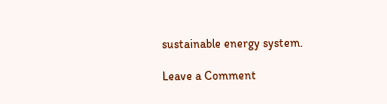sustainable energy system.

Leave a Comment